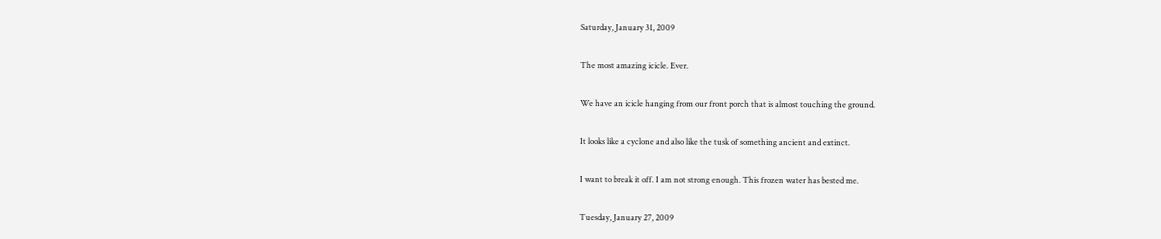Saturday, January 31, 2009

The most amazing icicle. Ever.

We have an icicle hanging from our front porch that is almost touching the ground.

It looks like a cyclone and also like the tusk of something ancient and extinct.

I want to break it off. I am not strong enough. This frozen water has bested me.

Tuesday, January 27, 2009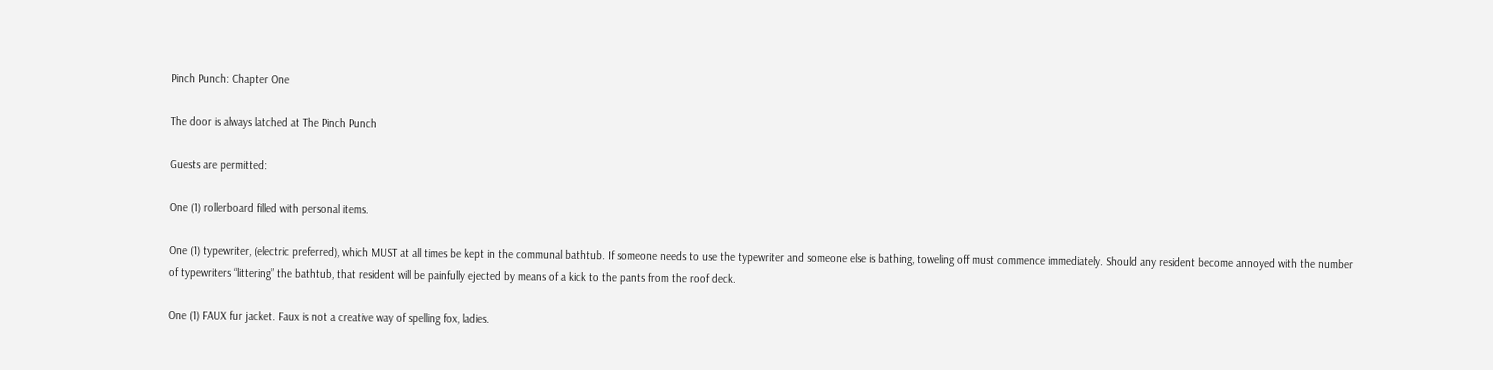Pinch Punch: Chapter One

The door is always latched at The Pinch Punch

Guests are permitted:

One (1) rollerboard filled with personal items.

One (1) typewriter, (electric preferred), which MUST at all times be kept in the communal bathtub. If someone needs to use the typewriter and someone else is bathing, toweling off must commence immediately. Should any resident become annoyed with the number of typewriters “littering” the bathtub, that resident will be painfully ejected by means of a kick to the pants from the roof deck.

One (1) FAUX fur jacket. Faux is not a creative way of spelling fox, ladies.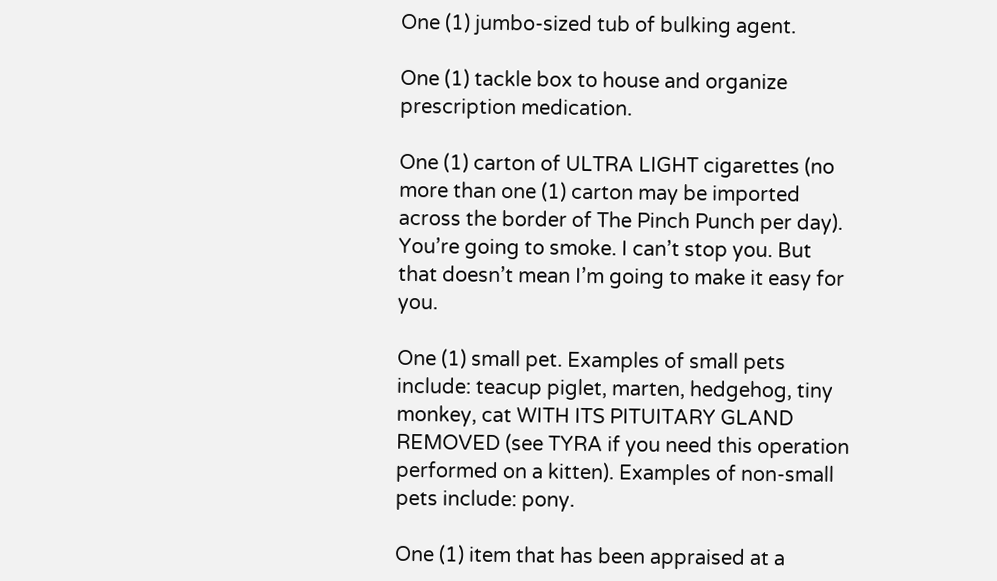One (1) jumbo-sized tub of bulking agent.

One (1) tackle box to house and organize prescription medication.

One (1) carton of ULTRA LIGHT cigarettes (no more than one (1) carton may be imported across the border of The Pinch Punch per day). You’re going to smoke. I can’t stop you. But that doesn’t mean I’m going to make it easy for you.

One (1) small pet. Examples of small pets include: teacup piglet, marten, hedgehog, tiny monkey, cat WITH ITS PITUITARY GLAND REMOVED (see TYRA if you need this operation performed on a kitten). Examples of non-small pets include: pony.

One (1) item that has been appraised at a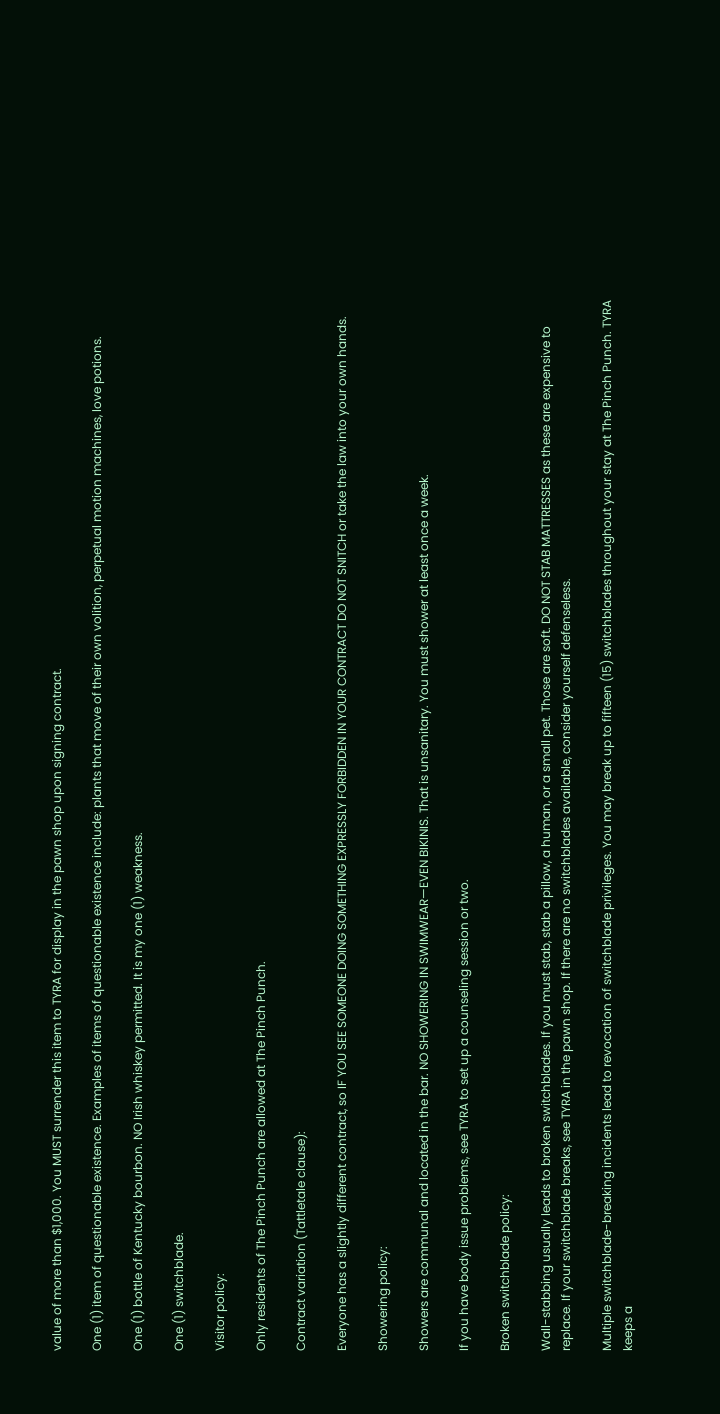value of more than $1,000. You MUST surrender this item to TYRA for display in the pawn shop upon signing contract.

One (1) item of questionable existence. Examples of items of questionable existence include: plants that move of their own volition, perpetual motion machines, love potions.

One (1) bottle of Kentucky bourbon. NO Irish whiskey permitted. It is my one (1) weakness.

One (1) switchblade.

Visitor policy:

Only residents of The Pinch Punch are allowed at The Pinch Punch.

Contract variation (Tattletale clause):

Everyone has a slightly different contract, so IF YOU SEE SOMEONE DOING SOMETHING EXPRESSLY FORBIDDEN IN YOUR CONTRACT DO NOT SNITCH or take the law into your own hands.

Showering policy:

Showers are communal and located in the bar. NO SHOWERING IN SWIMWEAR—EVEN BIKINIS. That is unsanitary. You must shower at least once a week.

If you have body issue problems, see TYRA to set up a counseling session or two.

Broken switchblade policy:

Wall-stabbing usually leads to broken switchblades. If you must stab, stab a pillow, a human, or a small pet. Those are soft. DO NOT STAB MATTRESSES as these are expensive to replace. If your switchblade breaks, see TYRA in the pawn shop. If there are no switchblades available, consider yourself defenseless.

Multiple switchblade-breaking incidents lead to revocation of switchblade privileges. You may break up to fifteen (15) switchblades throughout your stay at The Pinch Punch. TYRA keeps a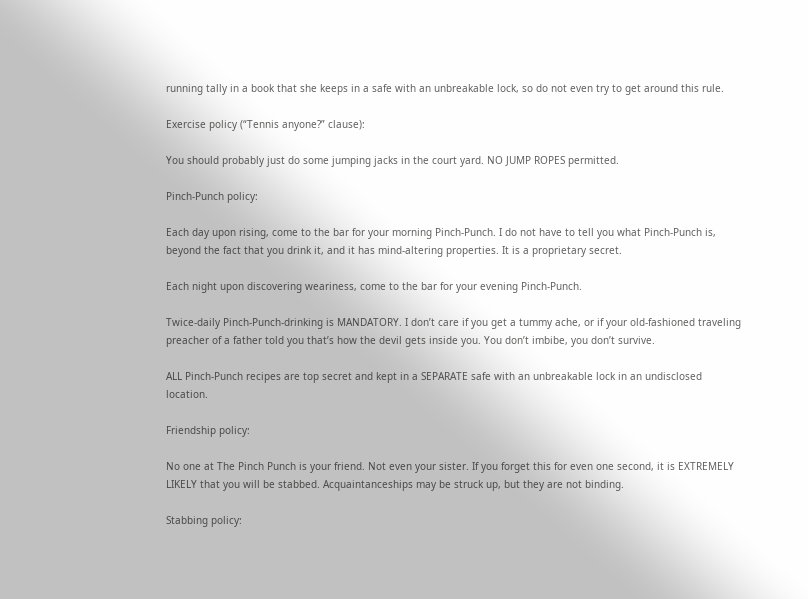running tally in a book that she keeps in a safe with an unbreakable lock, so do not even try to get around this rule.

Exercise policy (“Tennis anyone?” clause):

You should probably just do some jumping jacks in the court yard. NO JUMP ROPES permitted.

Pinch-Punch policy:

Each day upon rising, come to the bar for your morning Pinch-Punch. I do not have to tell you what Pinch-Punch is, beyond the fact that you drink it, and it has mind-altering properties. It is a proprietary secret.

Each night upon discovering weariness, come to the bar for your evening Pinch-Punch.

Twice-daily Pinch-Punch-drinking is MANDATORY. I don’t care if you get a tummy ache, or if your old-fashioned traveling preacher of a father told you that’s how the devil gets inside you. You don’t imbibe, you don’t survive.

ALL Pinch-Punch recipes are top secret and kept in a SEPARATE safe with an unbreakable lock in an undisclosed location.

Friendship policy:

No one at The Pinch Punch is your friend. Not even your sister. If you forget this for even one second, it is EXTREMELY LIKELY that you will be stabbed. Acquaintanceships may be struck up, but they are not binding.

Stabbing policy: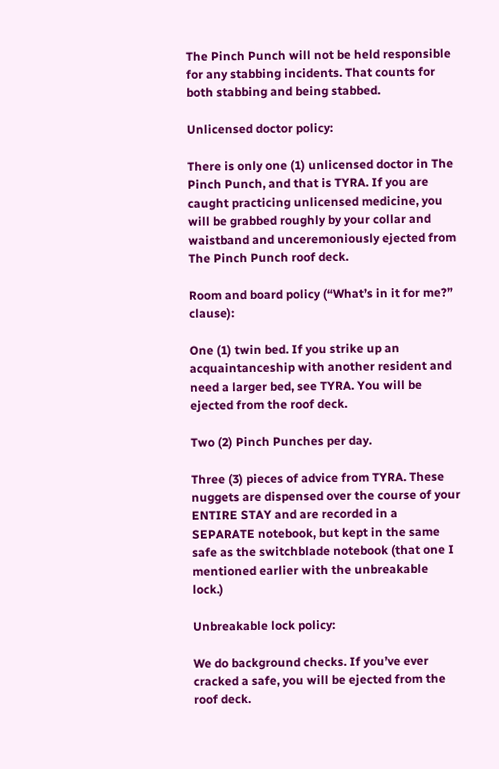The Pinch Punch will not be held responsible for any stabbing incidents. That counts for both stabbing and being stabbed.

Unlicensed doctor policy:

There is only one (1) unlicensed doctor in The Pinch Punch, and that is TYRA. If you are caught practicing unlicensed medicine, you will be grabbed roughly by your collar and waistband and unceremoniously ejected from The Pinch Punch roof deck.

Room and board policy (“What’s in it for me?” clause):

One (1) twin bed. If you strike up an acquaintanceship with another resident and need a larger bed, see TYRA. You will be ejected from the roof deck.

Two (2) Pinch Punches per day.

Three (3) pieces of advice from TYRA. These nuggets are dispensed over the course of your ENTIRE STAY and are recorded in a SEPARATE notebook, but kept in the same safe as the switchblade notebook (that one I mentioned earlier with the unbreakable lock.)

Unbreakable lock policy:

We do background checks. If you’ve ever cracked a safe, you will be ejected from the roof deck.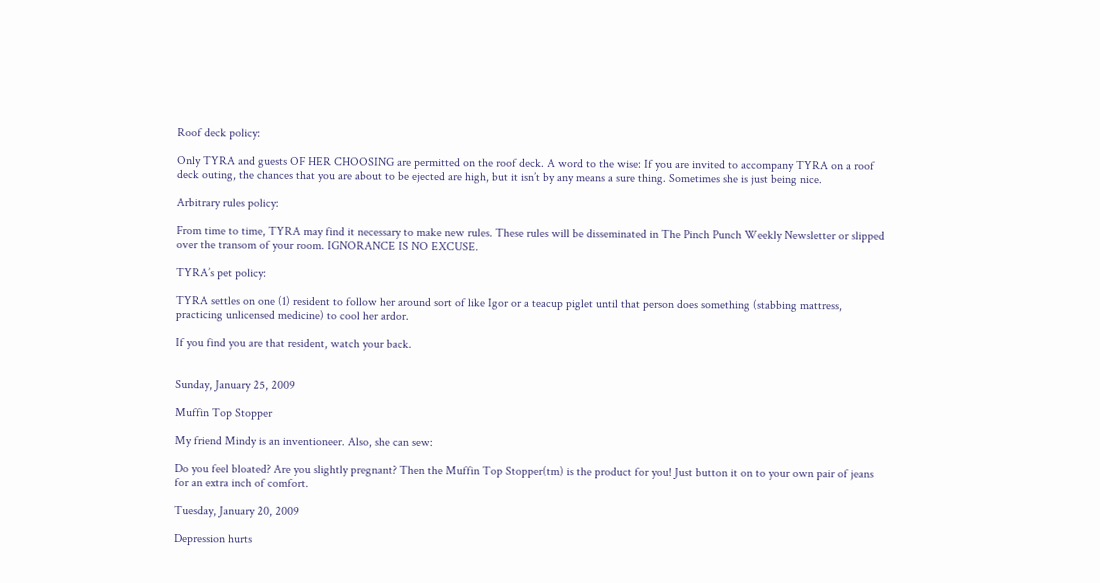Roof deck policy:

Only TYRA and guests OF HER CHOOSING are permitted on the roof deck. A word to the wise: If you are invited to accompany TYRA on a roof deck outing, the chances that you are about to be ejected are high, but it isn’t by any means a sure thing. Sometimes she is just being nice.

Arbitrary rules policy:

From time to time, TYRA may find it necessary to make new rules. These rules will be disseminated in The Pinch Punch Weekly Newsletter or slipped over the transom of your room. IGNORANCE IS NO EXCUSE.

TYRA’s pet policy:

TYRA settles on one (1) resident to follow her around sort of like Igor or a teacup piglet until that person does something (stabbing mattress, practicing unlicensed medicine) to cool her ardor.

If you find you are that resident, watch your back.


Sunday, January 25, 2009

Muffin Top Stopper

My friend Mindy is an inventioneer. Also, she can sew:

Do you feel bloated? Are you slightly pregnant? Then the Muffin Top Stopper(tm) is the product for you! Just button it on to your own pair of jeans for an extra inch of comfort.

Tuesday, January 20, 2009

Depression hurts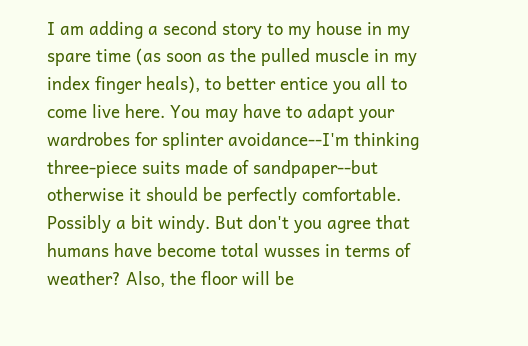I am adding a second story to my house in my spare time (as soon as the pulled muscle in my index finger heals), to better entice you all to come live here. You may have to adapt your wardrobes for splinter avoidance--I'm thinking three-piece suits made of sandpaper--but otherwise it should be perfectly comfortable. Possibly a bit windy. But don't you agree that humans have become total wusses in terms of weather? Also, the floor will be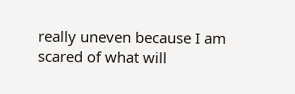really uneven because I am scared of what will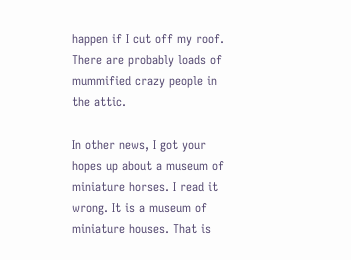happen if I cut off my roof. There are probably loads of mummified crazy people in the attic.

In other news, I got your hopes up about a museum of miniature horses. I read it wrong. It is a museum of miniature houses. That is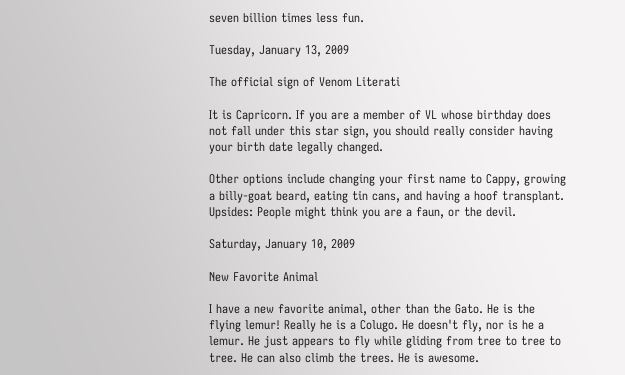seven billion times less fun.

Tuesday, January 13, 2009

The official sign of Venom Literati

It is Capricorn. If you are a member of VL whose birthday does not fall under this star sign, you should really consider having your birth date legally changed.

Other options include changing your first name to Cappy, growing a billy-goat beard, eating tin cans, and having a hoof transplant. Upsides: People might think you are a faun, or the devil.

Saturday, January 10, 2009

New Favorite Animal

I have a new favorite animal, other than the Gato. He is the flying lemur! Really he is a Colugo. He doesn't fly, nor is he a lemur. He just appears to fly while gliding from tree to tree to tree. He can also climb the trees. He is awesome.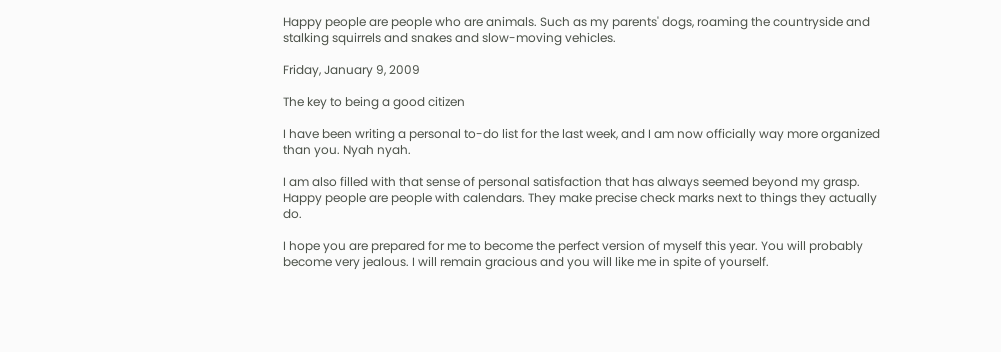Happy people are people who are animals. Such as my parents' dogs, roaming the countryside and stalking squirrels and snakes and slow-moving vehicles.

Friday, January 9, 2009

The key to being a good citizen

I have been writing a personal to-do list for the last week, and I am now officially way more organized than you. Nyah nyah.

I am also filled with that sense of personal satisfaction that has always seemed beyond my grasp. Happy people are people with calendars. They make precise check marks next to things they actually do.

I hope you are prepared for me to become the perfect version of myself this year. You will probably become very jealous. I will remain gracious and you will like me in spite of yourself.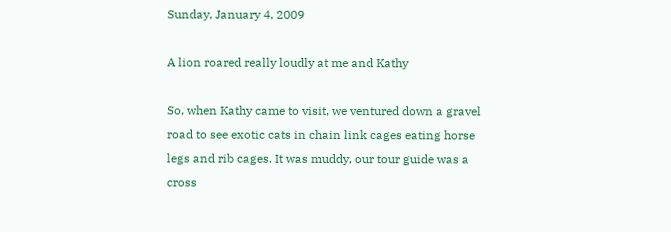Sunday, January 4, 2009

A lion roared really loudly at me and Kathy

So, when Kathy came to visit, we ventured down a gravel road to see exotic cats in chain link cages eating horse legs and rib cages. It was muddy, our tour guide was a cross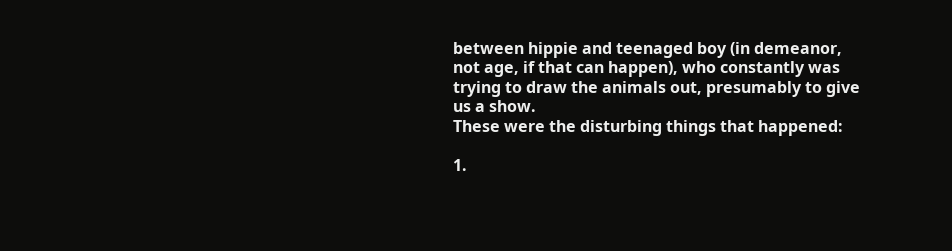between hippie and teenaged boy (in demeanor, not age, if that can happen), who constantly was trying to draw the animals out, presumably to give us a show.
These were the disturbing things that happened:

1.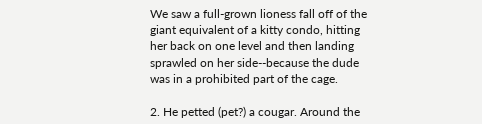We saw a full-grown lioness fall off of the giant equivalent of a kitty condo, hitting her back on one level and then landing sprawled on her side--because the dude was in a prohibited part of the cage.

2. He petted (pet?) a cougar. Around the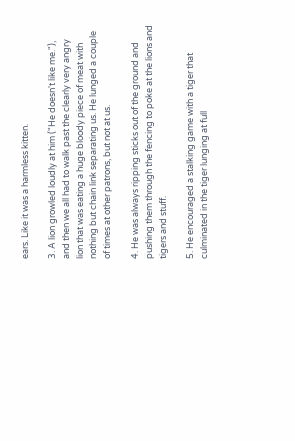ears. Like it was a harmless kitten.

3. A lion growled loudly at him ("He doesn't like me."), and then we all had to walk past the clearly very angry lion that was eating a huge bloody piece of meat with nothing but chain link separating us. He lunged a couple of times at other patrons, but not at us.

4. He was always ripping sticks out of the ground and pushing them through the fencing to poke at the lions and tigers and stuff.

5. He encouraged a stalking game with a tiger that culminated in the tiger lunging at full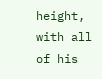height, with all of his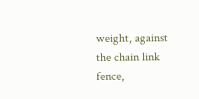weight, against the chain link fence,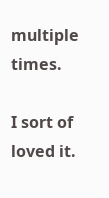multiple times.

I sort of loved it.